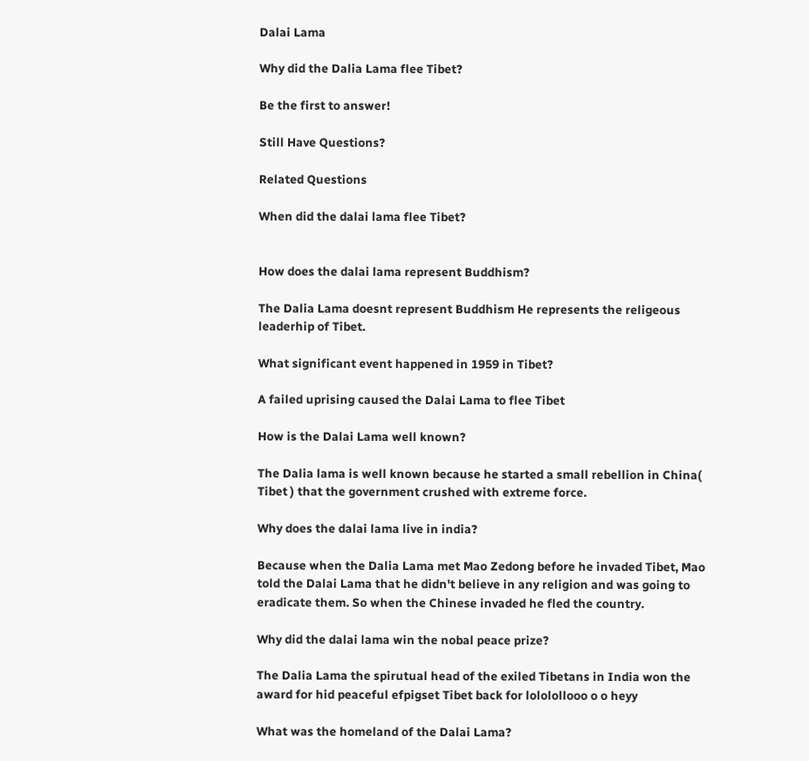Dalai Lama

Why did the Dalia Lama flee Tibet?

Be the first to answer!

Still Have Questions?

Related Questions

When did the dalai lama flee Tibet?


How does the dalai lama represent Buddhism?

The Dalia Lama doesnt represent Buddhism He represents the religeous leaderhip of Tibet.

What significant event happened in 1959 in Tibet?

A failed uprising caused the Dalai Lama to flee Tibet

How is the Dalai Lama well known?

The Dalia lama is well known because he started a small rebellion in China( Tibet ) that the government crushed with extreme force.

Why does the dalai lama live in india?

Because when the Dalia Lama met Mao Zedong before he invaded Tibet, Mao told the Dalai Lama that he didn't believe in any religion and was going to eradicate them. So when the Chinese invaded he fled the country.

Why did the dalai lama win the nobal peace prize?

The Dalia Lama the spirutual head of the exiled Tibetans in India won the award for hid peaceful efpigset Tibet back for lololollooo o o heyy

What was the homeland of the Dalai Lama?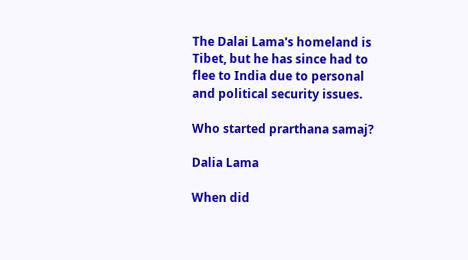The Dalai Lama's homeland is Tibet, but he has since had to flee to India due to personal and political security issues.

Who started prarthana samaj?

Dalia Lama

When did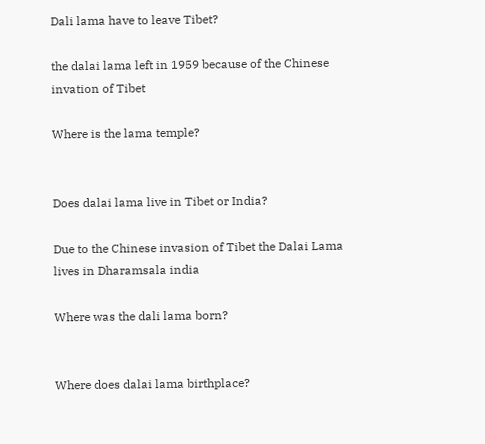Dali lama have to leave Tibet?

the dalai lama left in 1959 because of the Chinese invation of Tibet

Where is the lama temple?


Does dalai lama live in Tibet or India?

Due to the Chinese invasion of Tibet the Dalai Lama lives in Dharamsala india

Where was the dali lama born?


Where does dalai lama birthplace?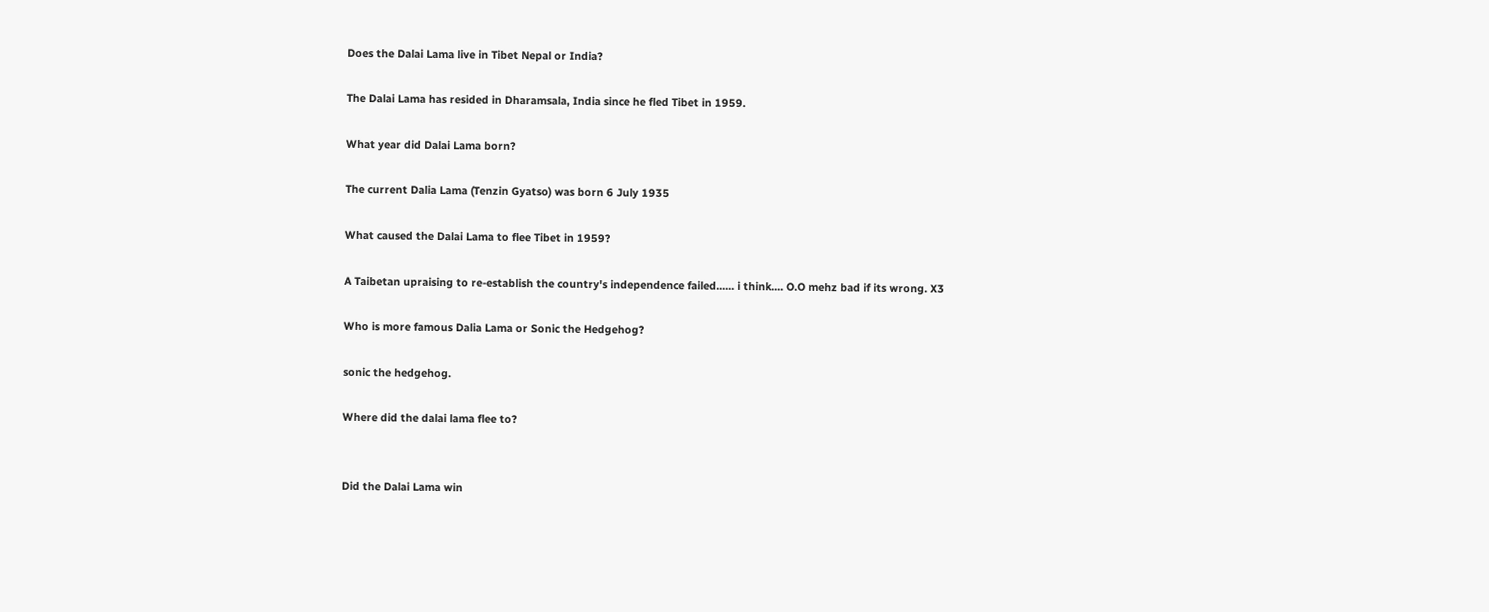Does the Dalai Lama live in Tibet Nepal or India?

The Dalai Lama has resided in Dharamsala, India since he fled Tibet in 1959.

What year did Dalai Lama born?

The current Dalia Lama (Tenzin Gyatso) was born 6 July 1935

What caused the Dalai Lama to flee Tibet in 1959?

A Taibetan upraising to re-establish the country's independence failed...... i think.... O.O mehz bad if its wrong. X3

Who is more famous Dalia Lama or Sonic the Hedgehog?

sonic the hedgehog.

Where did the dalai lama flee to?


Did the Dalai Lama win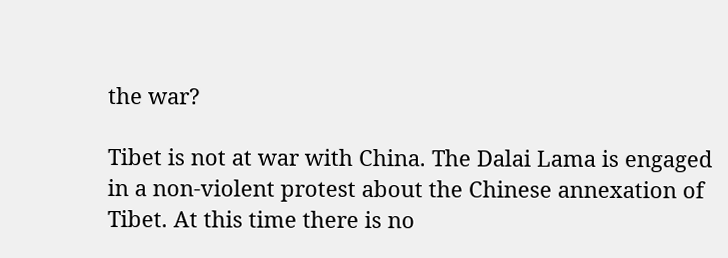the war?

Tibet is not at war with China. The Dalai Lama is engaged in a non-violent protest about the Chinese annexation of Tibet. At this time there is no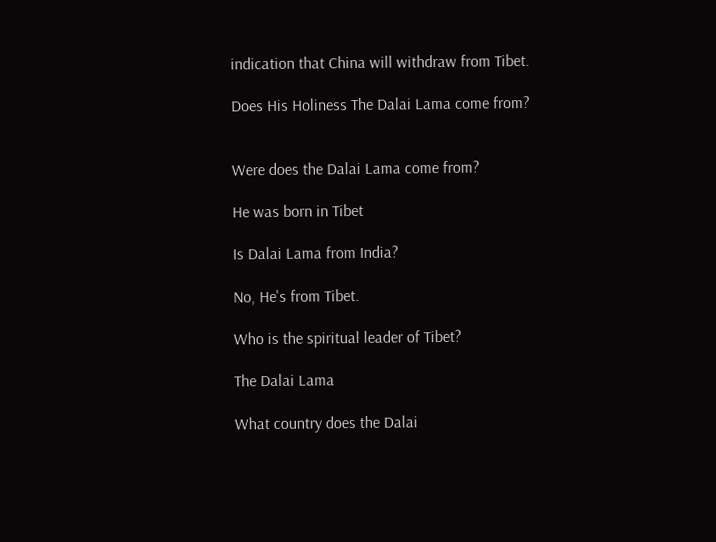indication that China will withdraw from Tibet.

Does His Holiness The Dalai Lama come from?


Were does the Dalai Lama come from?

He was born in Tibet

Is Dalai Lama from India?

No, He's from Tibet.

Who is the spiritual leader of Tibet?

The Dalai Lama

What country does the Dalai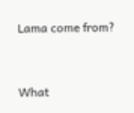Lama come from?


What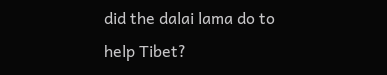did the dalai lama do to help Tibet?